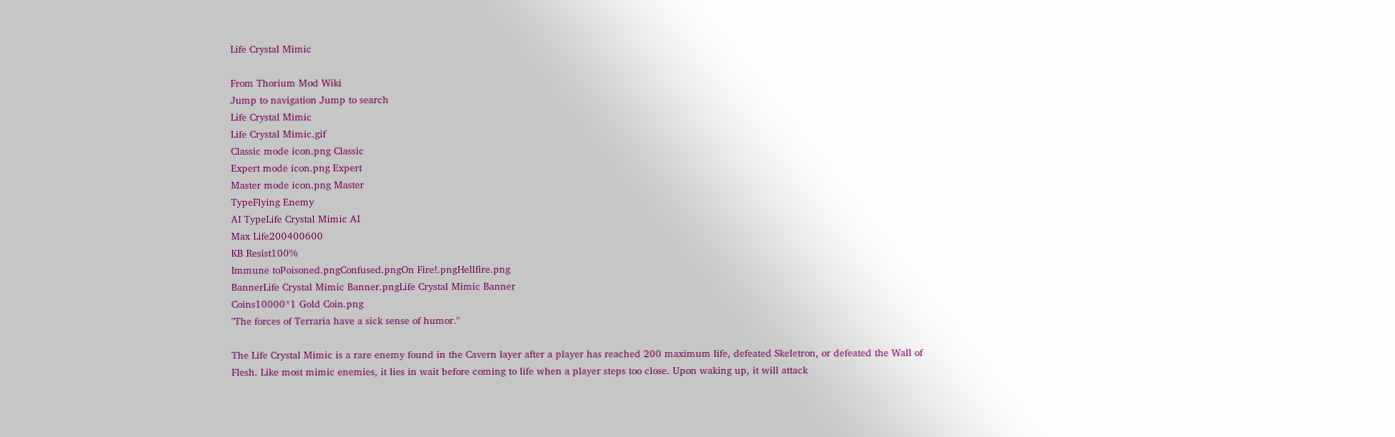Life Crystal Mimic

From Thorium Mod Wiki
Jump to navigation Jump to search
Life Crystal Mimic
Life Crystal Mimic.gif
Classic mode icon.png Classic
Expert mode icon.png Expert
Master mode icon.png Master
TypeFlying Enemy
AI TypeLife Crystal Mimic AI
Max Life200400600
KB Resist100%
Immune toPoisoned.pngConfused.pngOn Fire!.pngHellfire.png
BannerLife Crystal Mimic Banner.pngLife Crystal Mimic Banner
Coins10000*1 Gold Coin.png
"The forces of Terraria have a sick sense of humor."

The Life Crystal Mimic is a rare enemy found in the Cavern layer after a player has reached 200 maximum life, defeated Skeletron, or defeated the Wall of Flesh. Like most mimic enemies, it lies in wait before coming to life when a player steps too close. Upon waking up, it will attack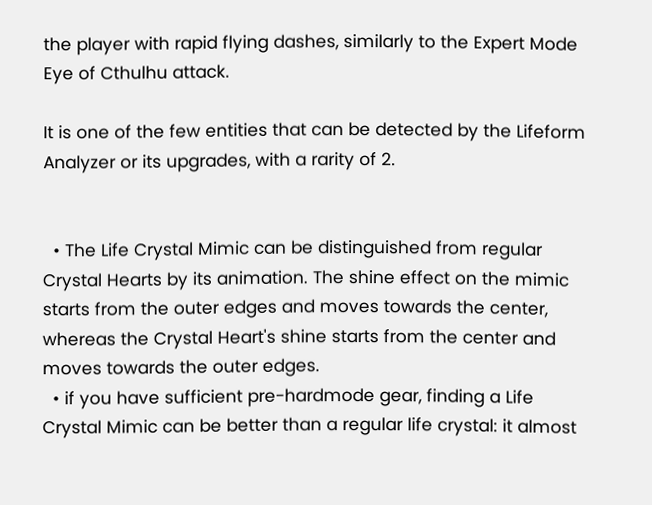the player with rapid flying dashes, similarly to the Expert Mode Eye of Cthulhu attack.

It is one of the few entities that can be detected by the Lifeform Analyzer or its upgrades, with a rarity of 2.


  • The Life Crystal Mimic can be distinguished from regular Crystal Hearts by its animation. The shine effect on the mimic starts from the outer edges and moves towards the center, whereas the Crystal Heart's shine starts from the center and moves towards the outer edges.
  • if you have sufficient pre-hardmode gear, finding a Life Crystal Mimic can be better than a regular life crystal: it almost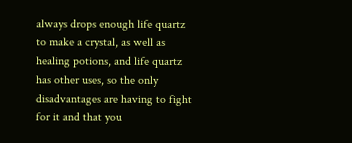always drops enough life quartz to make a crystal, as well as healing potions, and life quartz has other uses, so the only disadvantages are having to fight for it and that you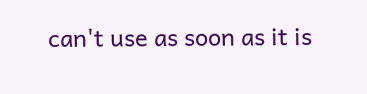can't use as soon as it is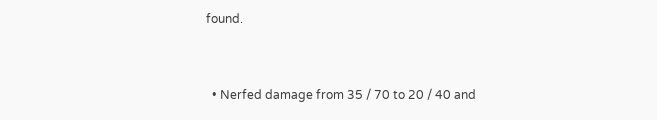found.


  • Nerfed damage from 35 / 70 to 20 / 40 and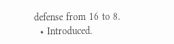defense from 16 to 8.
  • Introduced.